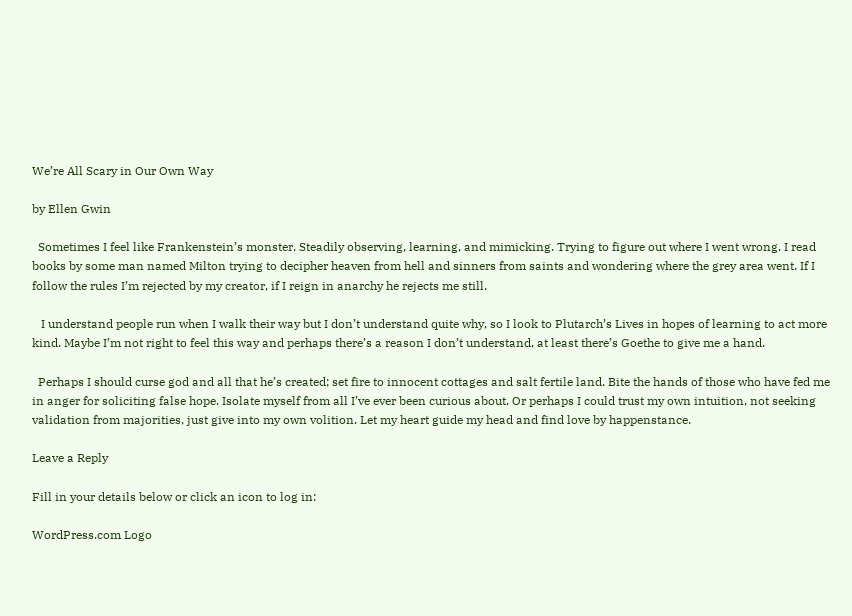We’re All Scary in Our Own Way

by Ellen Gwin

  Sometimes I feel like Frankenstein’s monster. Steadily observing, learning, and mimicking. Trying to figure out where I went wrong. I read books by some man named Milton trying to decipher heaven from hell and sinners from saints and wondering where the grey area went. If I follow the rules I’m rejected by my creator, if I reign in anarchy he rejects me still.

   I understand people run when I walk their way but I don’t understand quite why, so I look to Plutarch’s Lives in hopes of learning to act more kind. Maybe I’m not right to feel this way and perhaps there’s a reason I don’t understand, at least there’s Goethe to give me a hand.

  Perhaps I should curse god and all that he’s created; set fire to innocent cottages and salt fertile land. Bite the hands of those who have fed me in anger for soliciting false hope. Isolate myself from all I’ve ever been curious about. Or perhaps I could trust my own intuition, not seeking validation from majorities, just give into my own volition. Let my heart guide my head and find love by happenstance.

Leave a Reply

Fill in your details below or click an icon to log in:

WordPress.com Logo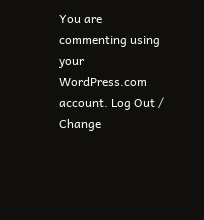You are commenting using your WordPress.com account. Log Out /  Change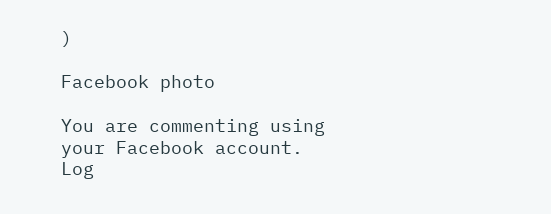)

Facebook photo

You are commenting using your Facebook account. Log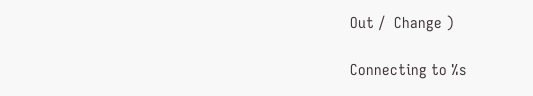Out /  Change )

Connecting to %s